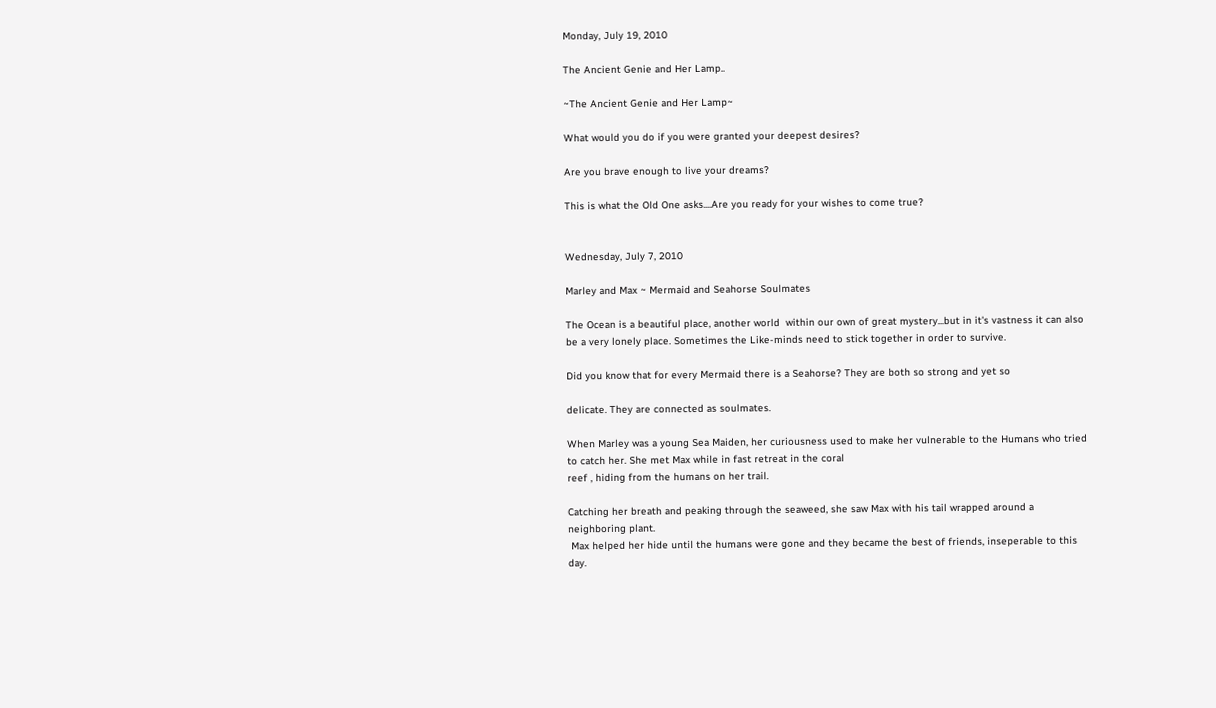Monday, July 19, 2010

The Ancient Genie and Her Lamp..

~The Ancient Genie and Her Lamp~

What would you do if you were granted your deepest desires?

Are you brave enough to live your dreams?

This is what the Old One asks....Are you ready for your wishes to come true?


Wednesday, July 7, 2010

Marley and Max ~ Mermaid and Seahorse Soulmates

The Ocean is a beautiful place, another world  within our own of great mystery...but in it's vastness it can also be a very lonely place. Sometimes the Like-minds need to stick together in order to survive.

Did you know that for every Mermaid there is a Seahorse? They are both so strong and yet so

delicate. They are connected as soulmates.

When Marley was a young Sea Maiden, her curiousness used to make her vulnerable to the Humans who tried to catch her. She met Max while in fast retreat in the coral
reef , hiding from the humans on her trail.

Catching her breath and peaking through the seaweed, she saw Max with his tail wrapped around a neighboring plant.
 Max helped her hide until the humans were gone and they became the best of friends, inseperable to this day.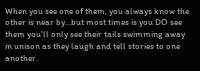When you see one of them, you always know the other is near by...but most times is you DO see them you'll only see their tails swimming away  in unison as they laugh and tell stories to one another.